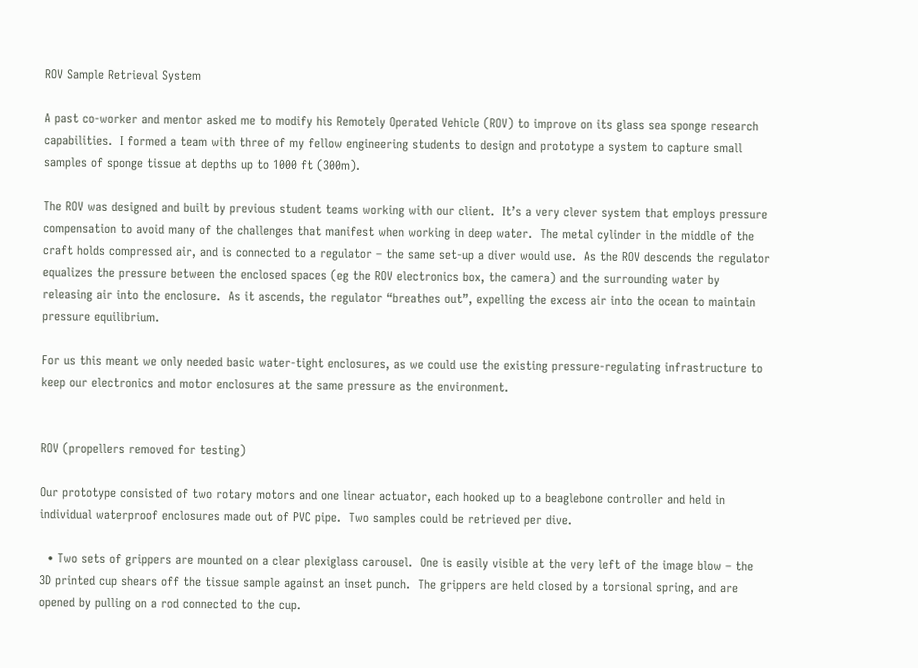ROV Sample Retrieval System

A past co-worker and mentor asked me to modify his Remotely Operated Vehicle (ROV) to improve on its glass sea sponge research capabilities.  I formed a team with three of my fellow engineering students to design and prototype a system to capture small samples of sponge tissue at depths up to 1000 ft (300m).

The ROV was designed and built by previous student teams working with our client.  It’s a very clever system that employs pressure compensation to avoid many of the challenges that manifest when working in deep water.  The metal cylinder in the middle of the craft holds compressed air, and is connected to a regulator – the same set-up a diver would use.  As the ROV descends the regulator equalizes the pressure between the enclosed spaces (eg the ROV electronics box, the camera) and the surrounding water by releasing air into the enclosure.  As it ascends, the regulator “breathes out”, expelling the excess air into the ocean to maintain pressure equilibrium.

For us this meant we only needed basic water-tight enclosures, as we could use the existing pressure-regulating infrastructure to keep our electronics and motor enclosures at the same pressure as the environment.


ROV (propellers removed for testing)

Our prototype consisted of two rotary motors and one linear actuator, each hooked up to a beaglebone controller and held in individual waterproof enclosures made out of PVC pipe.  Two samples could be retrieved per dive.

  • Two sets of grippers are mounted on a clear plexiglass carousel.  One is easily visible at the very left of the image blow – the 3D printed cup shears off the tissue sample against an inset punch.  The grippers are held closed by a torsional spring, and are opened by pulling on a rod connected to the cup.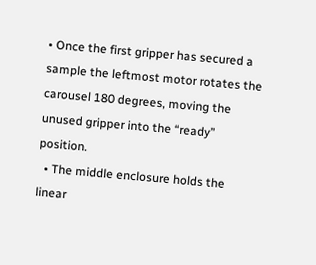• Once the first gripper has secured a sample the leftmost motor rotates the carousel 180 degrees, moving the unused gripper into the “ready” position.
  • The middle enclosure holds the linear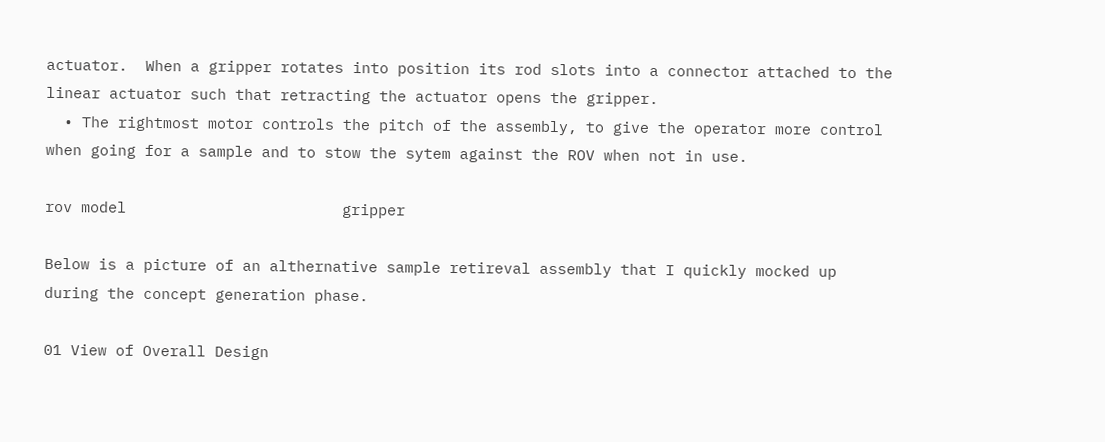actuator.  When a gripper rotates into position its rod slots into a connector attached to the linear actuator such that retracting the actuator opens the gripper.
  • The rightmost motor controls the pitch of the assembly, to give the operator more control when going for a sample and to stow the sytem against the ROV when not in use.

rov model                        gripper

Below is a picture of an althernative sample retireval assembly that I quickly mocked up during the concept generation phase.

01 View of Overall Design